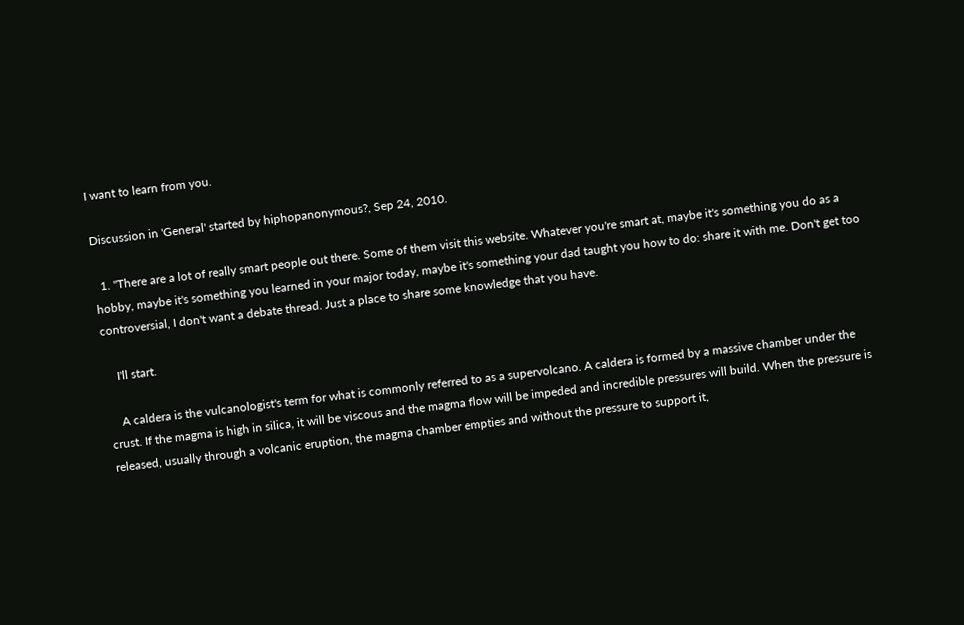I want to learn from you.

Discussion in 'General' started by hiphopanonymous?, Sep 24, 2010.

  1. "There are a lot of really smart people out there. Some of them visit this website. Whatever you're smart at, maybe it's something you do as a hobby, maybe it's something you learned in your major today, maybe it's something your dad taught you how to do: share it with me. Don't get too controversial, I don't want a debate thread. Just a place to share some knowledge that you have.

    I'll start.

    A caldera is the vulcanologist's term for what is commonly referred to as a supervolcano. A caldera is formed by a massive chamber under the crust. If the magma is high in silica, it will be viscous and the magma flow will be impeded and incredible pressures will build. When the pressure is released, usually through a volcanic eruption, the magma chamber empties and without the pressure to support it,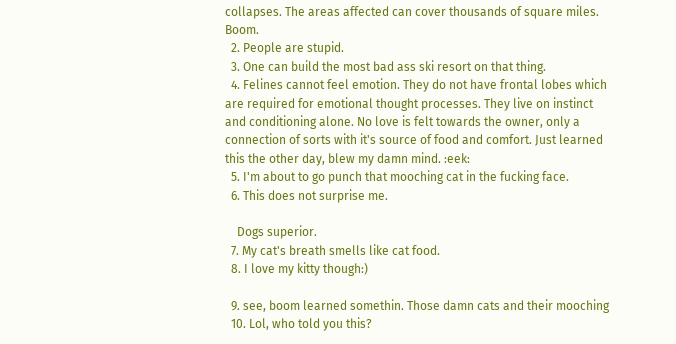collapses. The areas affected can cover thousands of square miles. Boom.
  2. People are stupid.
  3. One can build the most bad ass ski resort on that thing.
  4. Felines cannot feel emotion. They do not have frontal lobes which are required for emotional thought processes. They live on instinct and conditioning alone. No love is felt towards the owner, only a connection of sorts with it's source of food and comfort. Just learned this the other day, blew my damn mind. :eek:
  5. I'm about to go punch that mooching cat in the fucking face.
  6. This does not surprise me.

    Dogs superior.
  7. My cat's breath smells like cat food.
  8. I love my kitty though:)

  9. see, boom learned somethin. Those damn cats and their mooching
  10. Lol, who told you this?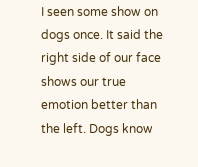I seen some show on dogs once. It said the right side of our face shows our true emotion better than the left. Dogs know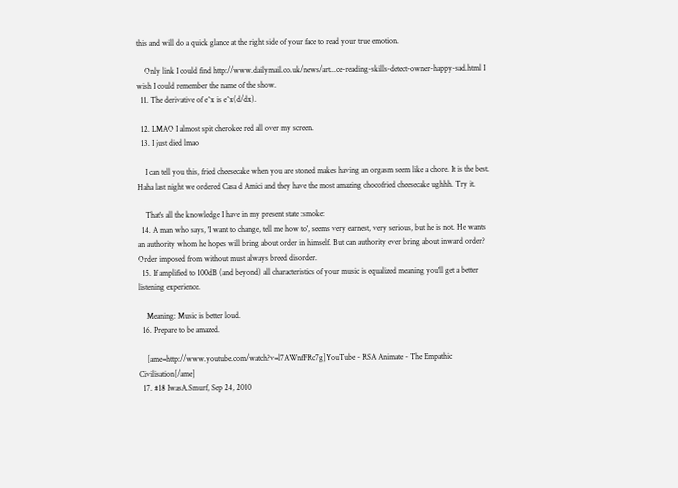this and will do a quick glance at the right side of your face to read your true emotion.

    Only link I could find http://www.dailymail.co.uk/news/art...ce-reading-skills-detect-owner-happy-sad.html I wish I could remember the name of the show.
  11. The derivative of e^x is e^x(d/dx).

  12. LMAO I almost spit cherokee red all over my screen.
  13. I just died lmao

    I can tell you this, fried cheesecake when you are stoned makes having an orgasm seem like a chore. It is the best. Haha last night we ordered Casa d Amici and they have the most amazing chocofried cheesecake ughhh. Try it.

    That's all the knowledge I have in my present state :smoke:
  14. A man who says, 'I want to change, tell me how to', seems very earnest, very serious, but he is not. He wants an authority whom he hopes will bring about order in himself. But can authority ever bring about inward order? Order imposed from without must always breed disorder.
  15. If amplified to 100dB (and beyond) all characteristics of your music is equalized meaning you'll get a better listening experience.

    Meaning: Music is better loud.
  16. Prepare to be amazed.

    [ame=http://www.youtube.com/watch?v=l7AWnfFRc7g]YouTube - RSA Animate - The Empathic Civilisation[/ame]
  17. #18 IwasA.Smurf, Sep 24, 2010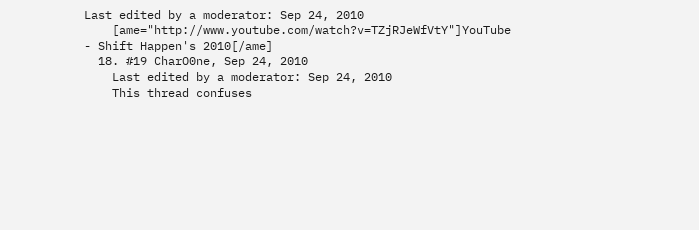Last edited by a moderator: Sep 24, 2010
    [ame="http://www.youtube.com/watch?v=TZjRJeWfVtY"]YouTube - Shift Happen's 2010[/ame]
  18. #19 CharO0ne, Sep 24, 2010
    Last edited by a moderator: Sep 24, 2010
    This thread confuses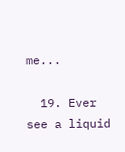me...

  19. Ever see a liquid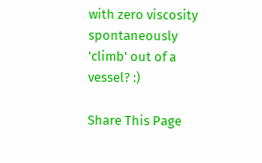with zero viscosity spontaneously 'climb' out of a vessel? :)

Share This Page